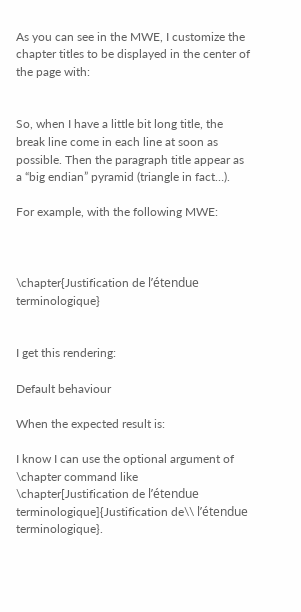As you can see in the MWE, I customize the chapter titles to be displayed in the center of the page with:


So, when I have a little bit long title, the break line come in each line at soon as possible. Then the paragraph title appear as a “big endian” pyramid (triangle in fact…).

For example, with the following MWE:



\chapter{Justification de l’étendue terminologique}


I get this rendering:

Default behaviour

When the expected result is:

I know I can use the optional argument of \chapter command like \chapter[Justification de l’étendue terminologique]{Justification de\\ l’étendue terminologique}.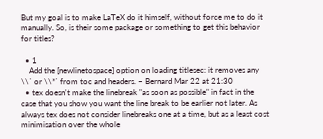But my goal is to make LaTeX do it himself, without force me to do it manually. So, is their some package or something to get this behavior for titles?

  • 1
    Add the [newlinetospace] option on loading titlesec: it removes any \\` or \\*` from toc and headers. – Bernard Mar 22 at 21:30
  • tex doesn't make the linebreak "as soon as possible" in fact in the case that you show you want the line break to be earlier not later. As always tex does not consider linebreaks one at a time, but as a least cost minimisation over the whole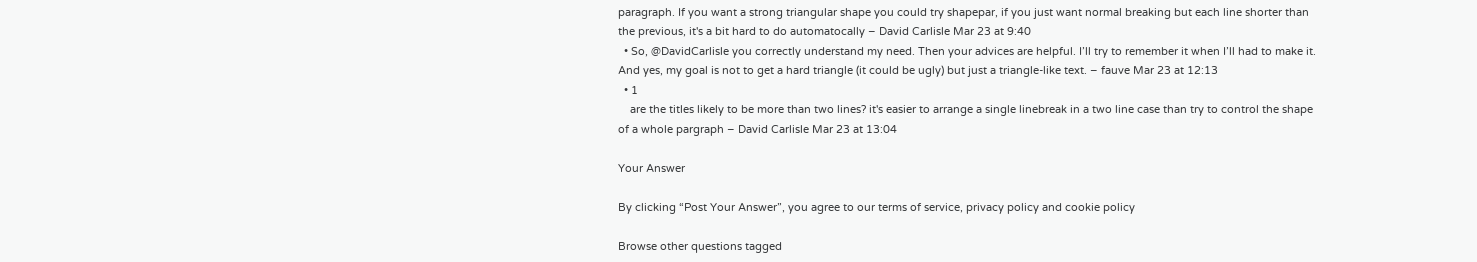paragraph. If you want a strong triangular shape you could try shapepar, if you just want normal breaking but each line shorter than the previous, it's a bit hard to do automatocally – David Carlisle Mar 23 at 9:40
  • So, @DavidCarlisle you correctly understand my need. Then your advices are helpful. I’ll try to remember it when I’ll had to make it. And yes, my goal is not to get a hard triangle (it could be ugly) but just a triangle-like text. – fauve Mar 23 at 12:13
  • 1
    are the titles likely to be more than two lines? it's easier to arrange a single linebreak in a two line case than try to control the shape of a whole pargraph – David Carlisle Mar 23 at 13:04

Your Answer

By clicking “Post Your Answer”, you agree to our terms of service, privacy policy and cookie policy

Browse other questions tagged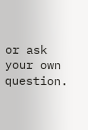or ask your own question.